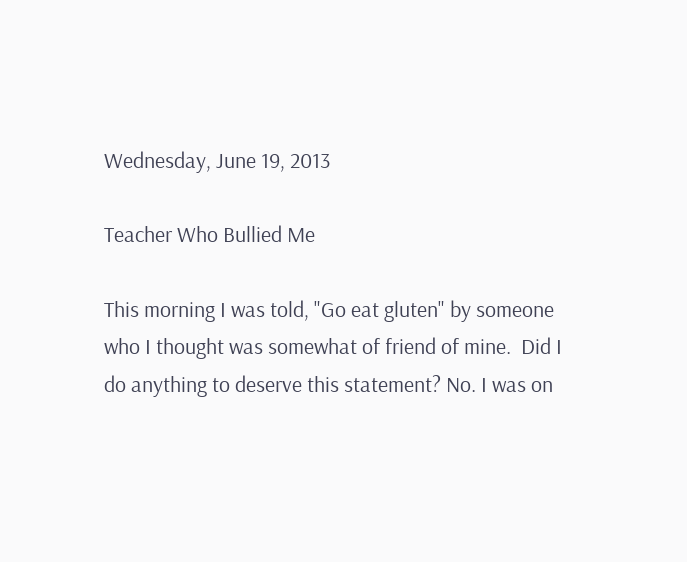Wednesday, June 19, 2013

Teacher Who Bullied Me

This morning I was told, "Go eat gluten" by someone who I thought was somewhat of friend of mine.  Did I do anything to deserve this statement? No. I was on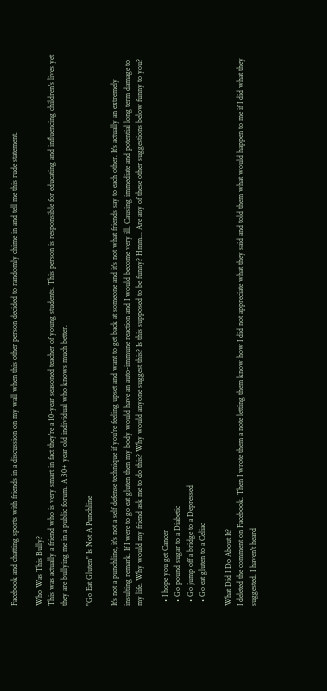Facebook and chatting sports with friends in a discussion on my wall when this other person decided to randomly chime in and tell me this rude statement.

Who Was This Bully?
This was actually a friend who is very smart in fact they're a 10-year seasoned teacher of young students. This person is responsible for educating and influencing children's lives yet they are bullying me in a public forum. A 30+ year old individual who knows much better.

"Go Eat Gluten" Is Not A Punchline

It's not a punchline, it's not a self defense technique if you're feeling upset and want to get back at someone and it's not what friends say to each other. It's actually an extremely insulting remark. If I were to go eat gluten then my body would have an auto-immune reaction and I would become very ill. Causing immediate and potential long term damage to my life. Why would my friend ask me to do this? Why would anyone suggest this? Is this supposed to be funny? Hmm... Are any of these other suggestions below funny to you?

  • I hope you get Cancer
  • Go pound sugar to a Diabetic
  • Go jump off a bridge to a Depressed
  • Go eat gluten to a Celiac

What Did I Do About It?
I deleted the comment on Facebook. Then I wrote them a note letting them know how I did not appreciate what they said and told them what would happen to me if I did what they suggested. I haven't heard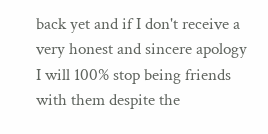back yet and if I don't receive a very honest and sincere apology I will 100% stop being friends with them despite the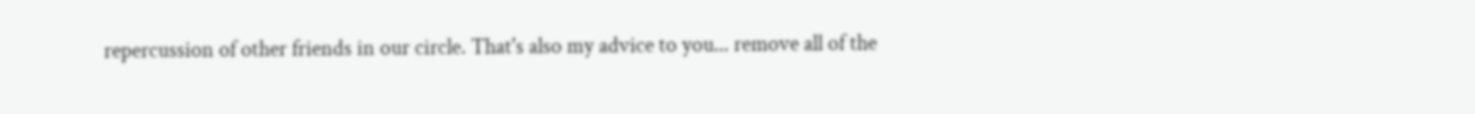repercussion of other friends in our circle. That's also my advice to you... remove all of the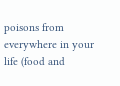poisons from everywhere in your life (food and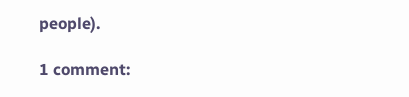people).

1 comment: